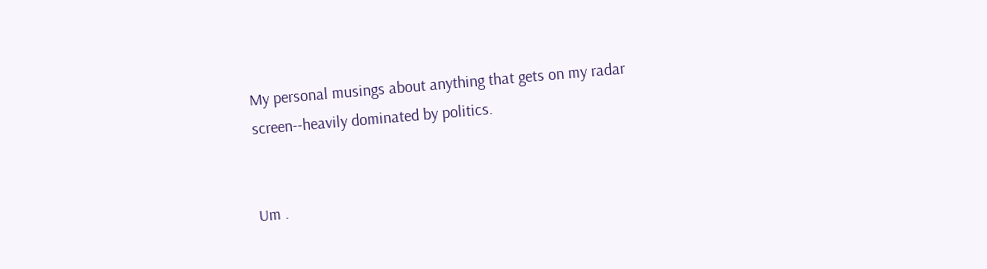My personal musings about anything that gets on my radar screen--heavily dominated by politics.


Um .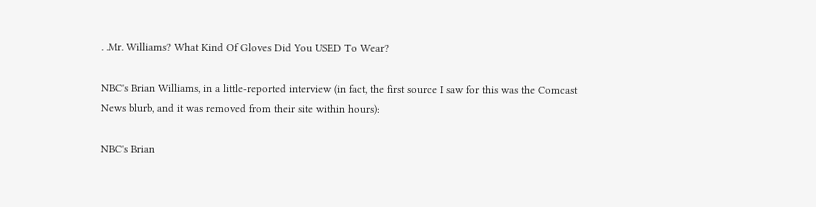. .Mr. Williams? What Kind Of Gloves Did You USED To Wear?

NBC's Brian Williams, in a little-reported interview (in fact, the first source I saw for this was the Comcast News blurb, and it was removed from their site within hours):

NBC's Brian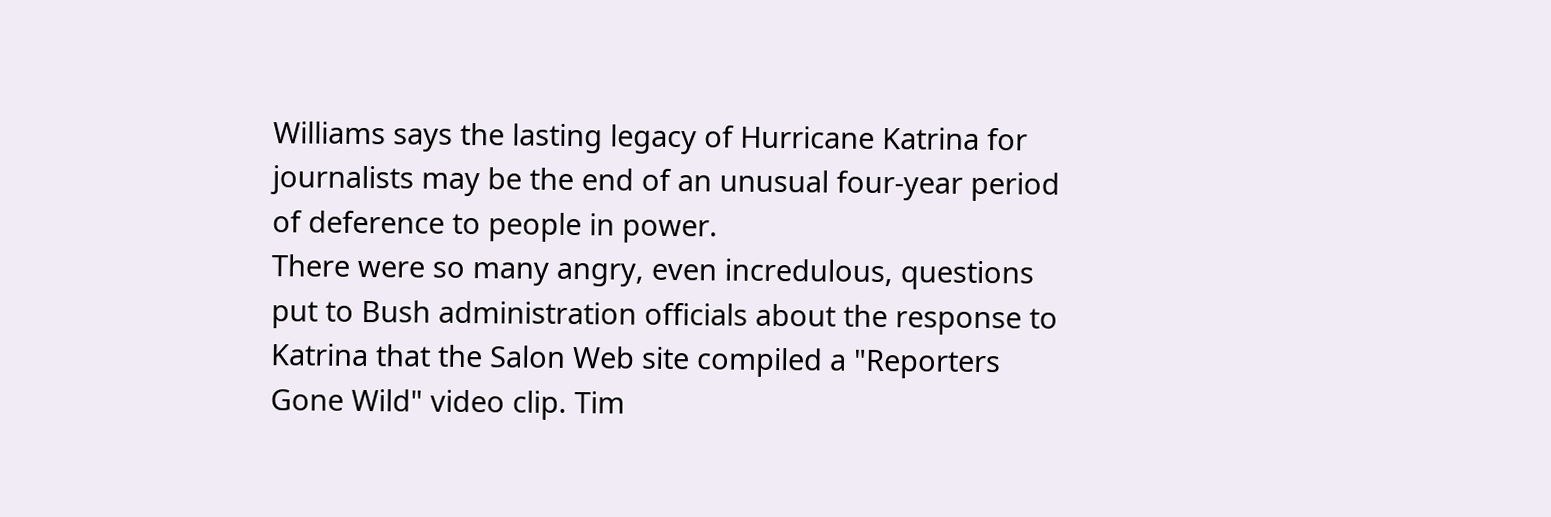Williams says the lasting legacy of Hurricane Katrina for journalists may be the end of an unusual four-year period of deference to people in power.
There were so many angry, even incredulous, questions put to Bush administration officials about the response to Katrina that the Salon Web site compiled a "Reporters Gone Wild" video clip. Tim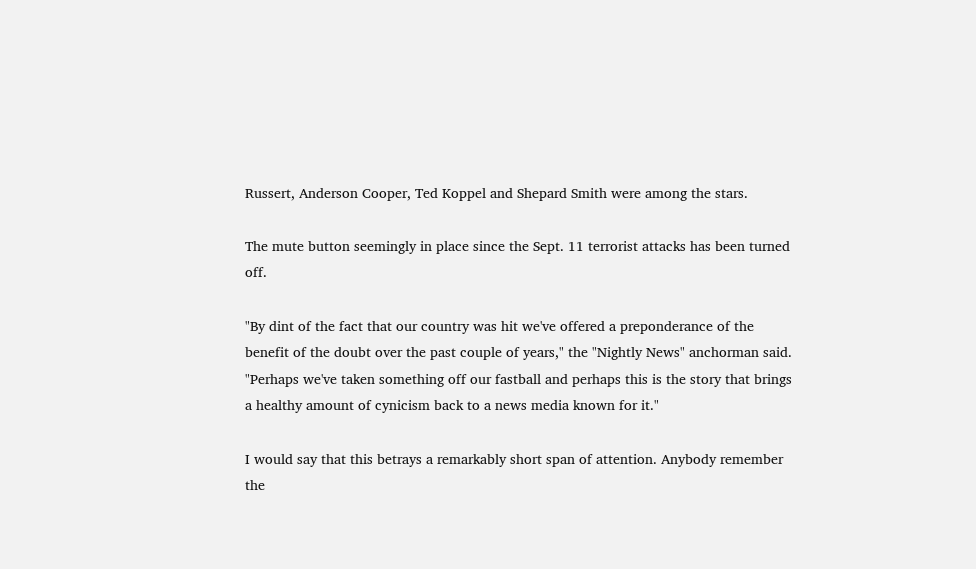Russert, Anderson Cooper, Ted Koppel and Shepard Smith were among the stars.

The mute button seemingly in place since the Sept. 11 terrorist attacks has been turned off.

"By dint of the fact that our country was hit we've offered a preponderance of the benefit of the doubt over the past couple of years," the "Nightly News" anchorman said. "Perhaps we've taken something off our fastball and perhaps this is the story that brings a healthy amount of cynicism back to a news media known for it."

I would say that this betrays a remarkably short span of attention. Anybody remember the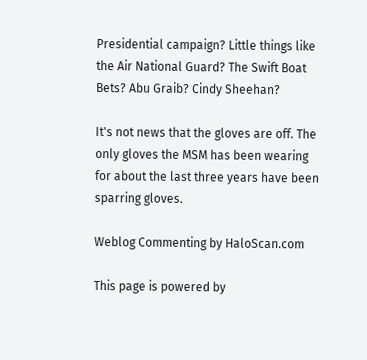Presidential campaign? Little things like the Air National Guard? The Swift Boat Bets? Abu Graib? Cindy Sheehan?

It's not news that the gloves are off. The only gloves the MSM has been wearing for about the last three years have been sparring gloves.

Weblog Commenting by HaloScan.com

This page is powered by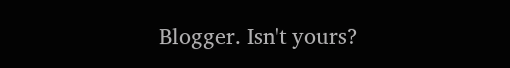Blogger. Isn't yours?